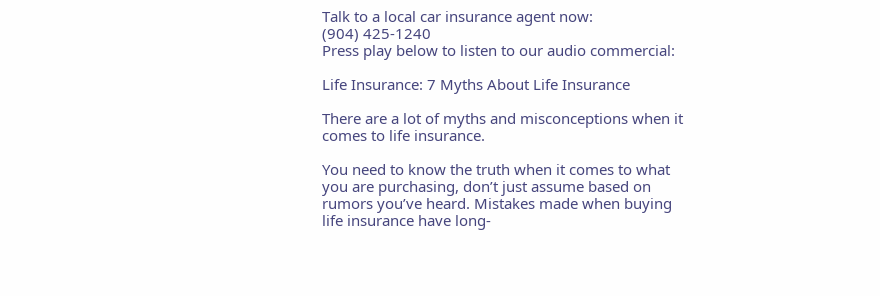Talk to a local car insurance agent now:
(904) 425-1240
Press play below to listen to our audio commercial:

Life Insurance: 7 Myths About Life Insurance

There are a lot of myths and misconceptions when it comes to life insurance.

You need to know the truth when it comes to what you are purchasing, don’t just assume based on rumors you’ve heard. Mistakes made when buying life insurance have long-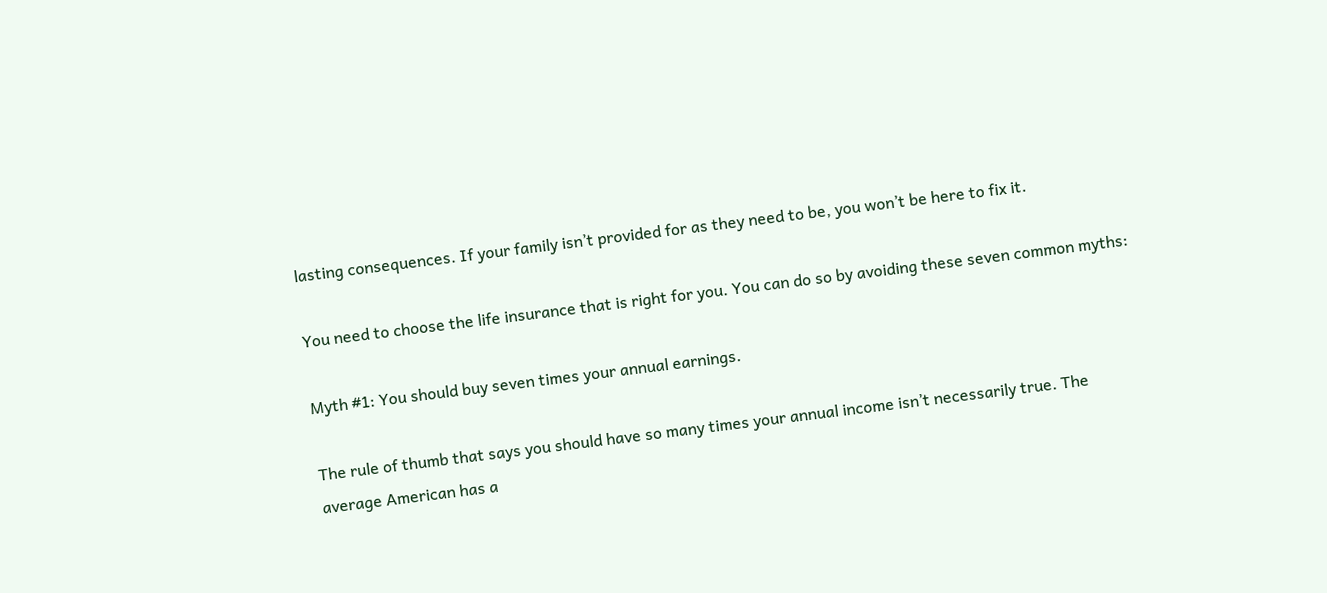lasting consequences. If your family isn’t provided for as they need to be, you won’t be here to fix it.

You need to choose the life insurance that is right for you. You can do so by avoiding these seven common myths:

Myth #1: You should buy seven times your annual earnings.

The rule of thumb that says you should have so many times your annual income isn’t necessarily true. The average American has a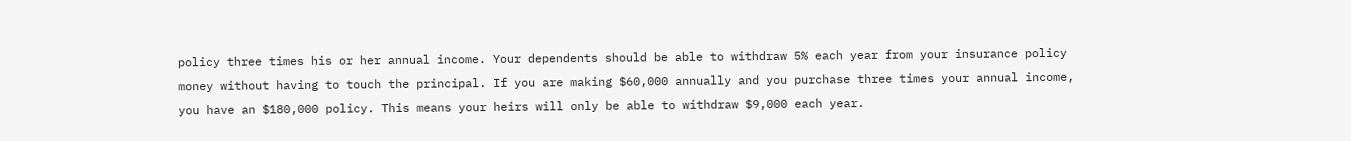policy three times his or her annual income. Your dependents should be able to withdraw 5% each year from your insurance policy money without having to touch the principal. If you are making $60,000 annually and you purchase three times your annual income, you have an $180,000 policy. This means your heirs will only be able to withdraw $9,000 each year.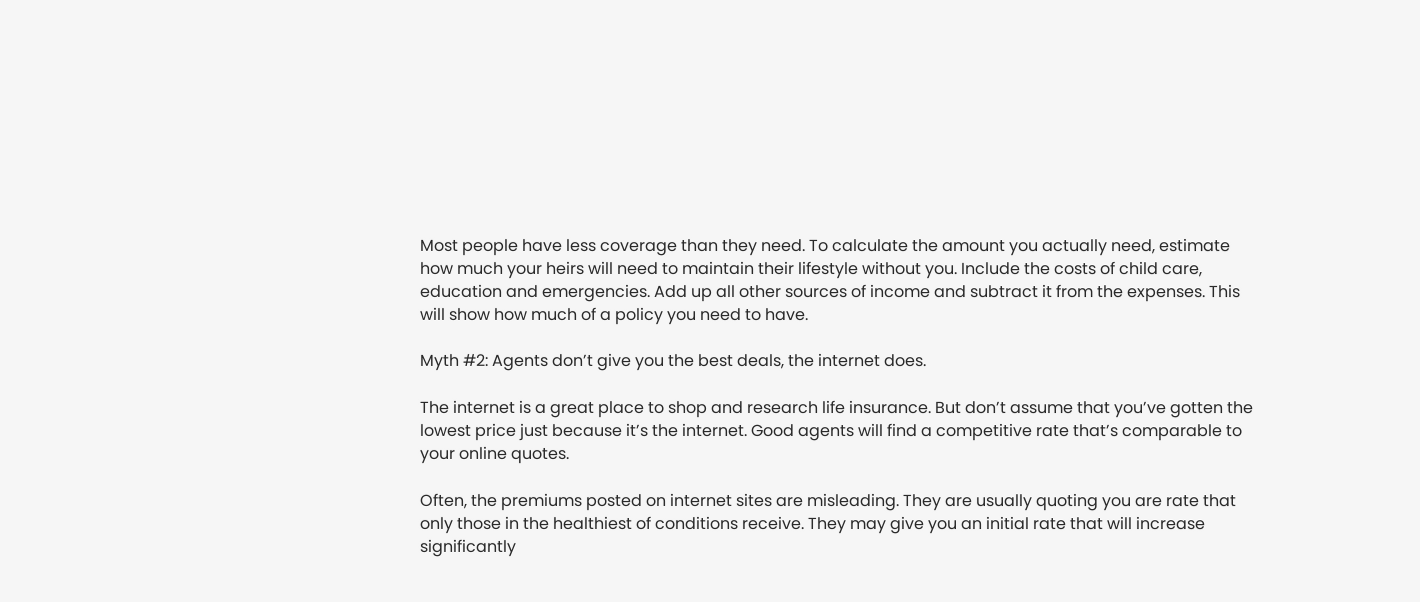Most people have less coverage than they need. To calculate the amount you actually need, estimate how much your heirs will need to maintain their lifestyle without you. Include the costs of child care, education and emergencies. Add up all other sources of income and subtract it from the expenses. This will show how much of a policy you need to have.

Myth #2: Agents don’t give you the best deals, the internet does.

The internet is a great place to shop and research life insurance. But don’t assume that you’ve gotten the lowest price just because it’s the internet. Good agents will find a competitive rate that’s comparable to your online quotes.

Often, the premiums posted on internet sites are misleading. They are usually quoting you are rate that only those in the healthiest of conditions receive. They may give you an initial rate that will increase significantly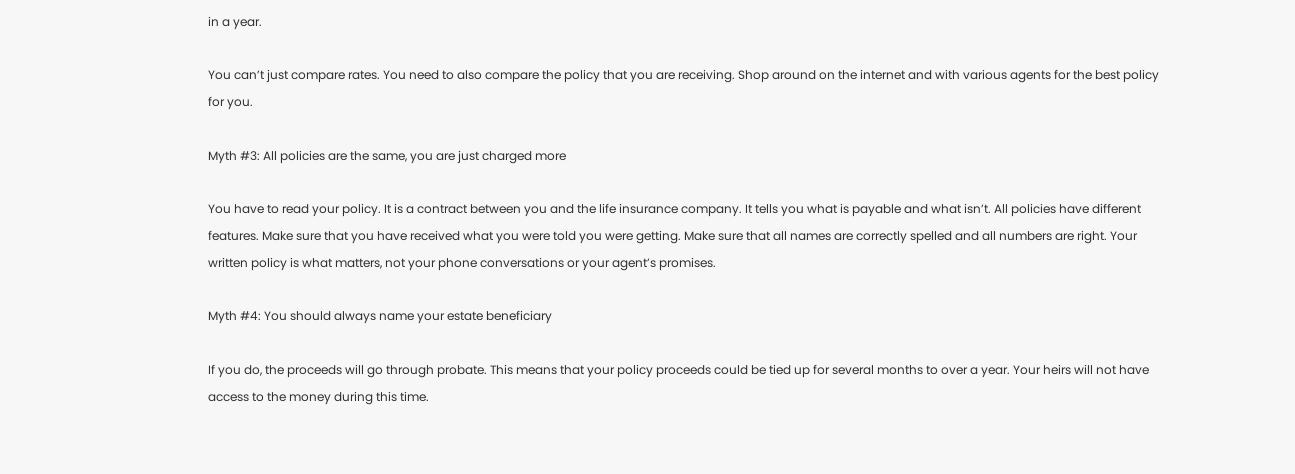in a year.

You can’t just compare rates. You need to also compare the policy that you are receiving. Shop around on the internet and with various agents for the best policy for you.

Myth #3: All policies are the same, you are just charged more

You have to read your policy. It is a contract between you and the life insurance company. It tells you what is payable and what isn’t. All policies have different features. Make sure that you have received what you were told you were getting. Make sure that all names are correctly spelled and all numbers are right. Your written policy is what matters, not your phone conversations or your agent’s promises.

Myth #4: You should always name your estate beneficiary

If you do, the proceeds will go through probate. This means that your policy proceeds could be tied up for several months to over a year. Your heirs will not have access to the money during this time.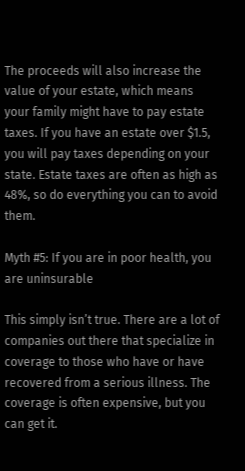The proceeds will also increase the value of your estate, which means your family might have to pay estate taxes. If you have an estate over $1.5, you will pay taxes depending on your state. Estate taxes are often as high as 48%, so do everything you can to avoid them.

Myth #5: If you are in poor health, you are uninsurable

This simply isn’t true. There are a lot of companies out there that specialize in coverage to those who have or have recovered from a serious illness. The coverage is often expensive, but you can get it.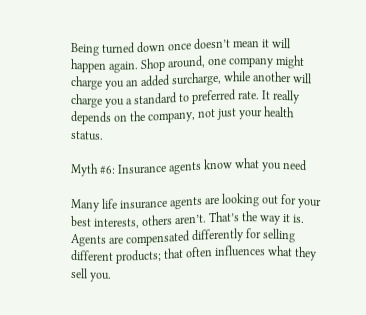Being turned down once doesn’t mean it will happen again. Shop around, one company might charge you an added surcharge, while another will charge you a standard to preferred rate. It really depends on the company, not just your health status.

Myth #6: Insurance agents know what you need

Many life insurance agents are looking out for your best interests, others aren’t. That’s the way it is. Agents are compensated differently for selling different products; that often influences what they sell you.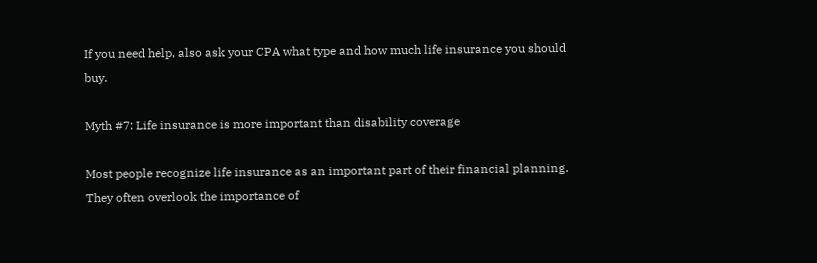If you need help, also ask your CPA what type and how much life insurance you should buy.

Myth #7: Life insurance is more important than disability coverage

Most people recognize life insurance as an important part of their financial planning. They often overlook the importance of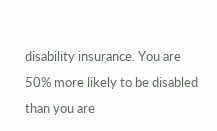disability insurance. You are 50% more likely to be disabled than you are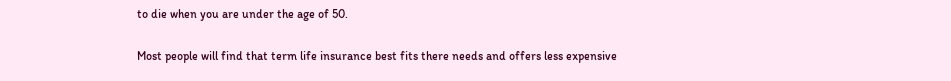to die when you are under the age of 50.

Most people will find that term life insurance best fits there needs and offers less expensive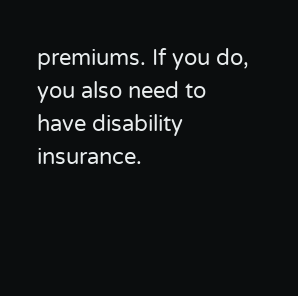premiums. If you do, you also need to have disability insurance.